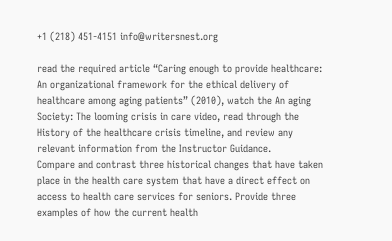+1 (218) 451-4151 info@writersnest.org

read the required article “Caring enough to provide healthcare: An organizational framework for the ethical delivery of healthcare among aging patients” (2010), watch the An aging Society: The looming crisis in care video, read through the History of the healthcare crisis timeline, and review any relevant information from the Instructor Guidance.
Compare and contrast three historical changes that have taken place in the health care system that have a direct effect on access to health care services for seniors. Provide three examples of how the current health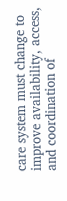care system must change to improve availability, access, and coordination of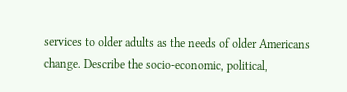services to older adults as the needs of older Americans change. Describe the socio-economic, political,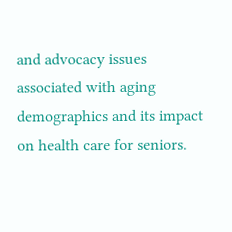and advocacy issues associated with aging demographics and its impact on health care for seniors.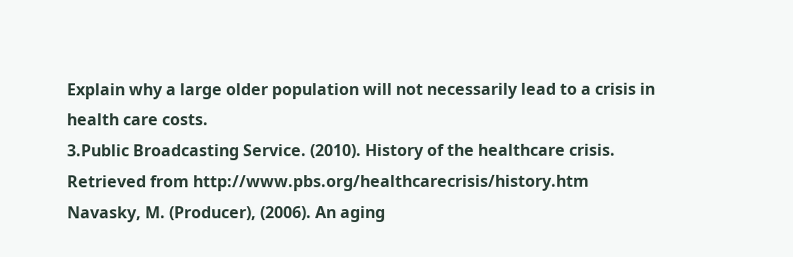Explain why a large older population will not necessarily lead to a crisis in health care costs.
3.Public Broadcasting Service. (2010). History of the healthcare crisis. Retrieved from http://www.pbs.org/healthcarecrisis/history.htm
Navasky, M. (Producer), (2006). An aging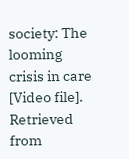society: The looming crisis in care [Video file]. Retrieved from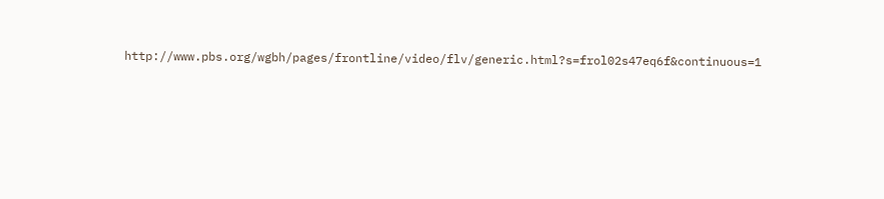http://www.pbs.org/wgbh/pages/frontline/video/flv/generic.html?s=frol02s47eq6f&continuous=1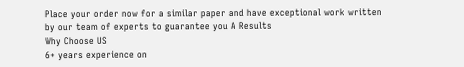Place your order now for a similar paper and have exceptional work written by our team of experts to guarantee you A Results
Why Choose US
6+ years experience on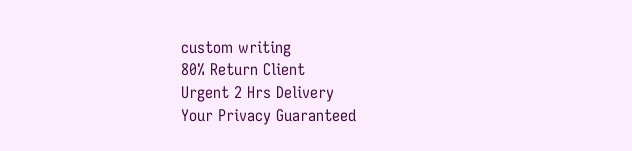custom writing
80% Return Client
Urgent 2 Hrs Delivery
Your Privacy Guaranteed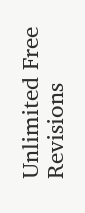Unlimited Free Revisions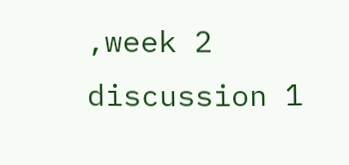,week 2 discussion 1